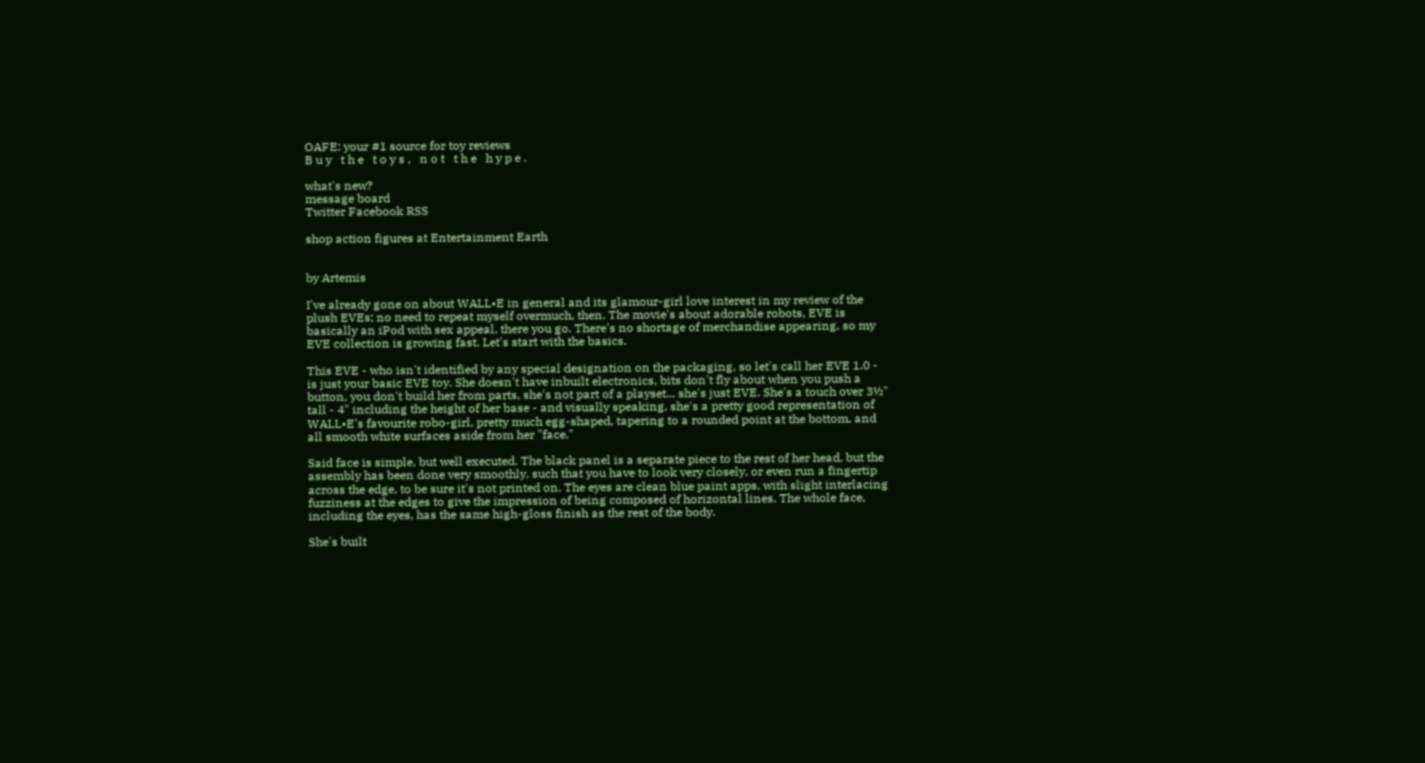OAFE: your #1 source for toy reviews
B u y   t h e   t o y s ,   n o t   t h e   h y p e .

what's new?
message board
Twitter Facebook RSS

shop action figures at Entertainment Earth


by Artemis

I've already gone on about WALL•E in general and its glamour-girl love interest in my review of the plush EVEs; no need to repeat myself overmuch, then. The movie's about adorable robots, EVE is basically an iPod with sex appeal, there you go. There's no shortage of merchandise appearing, so my EVE collection is growing fast. Let's start with the basics.

This EVE - who isn't identified by any special designation on the packaging, so let's call her EVE 1.0 - is just your basic EVE toy. She doesn't have inbuilt electronics, bits don't fly about when you push a button, you don't build her from parts, she's not part of a playset... she's just EVE. She's a touch over 3½" tall - 4" including the height of her base - and visually speaking, she's a pretty good representation of WALL•E's favourite robo-girl, pretty much egg-shaped, tapering to a rounded point at the bottom, and all smooth white surfaces aside from her "face."

Said face is simple, but well executed. The black panel is a separate piece to the rest of her head, but the assembly has been done very smoothly, such that you have to look very closely, or even run a fingertip across the edge, to be sure it's not printed on. The eyes are clean blue paint apps, with slight interlacing fuzziness at the edges to give the impression of being composed of horizontal lines. The whole face, including the eyes, has the same high-gloss finish as the rest of the body.

She's built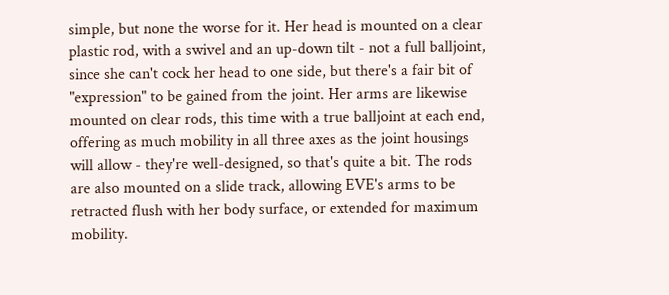simple, but none the worse for it. Her head is mounted on a clear plastic rod, with a swivel and an up-down tilt - not a full balljoint, since she can't cock her head to one side, but there's a fair bit of "expression" to be gained from the joint. Her arms are likewise mounted on clear rods, this time with a true balljoint at each end, offering as much mobility in all three axes as the joint housings will allow - they're well-designed, so that's quite a bit. The rods are also mounted on a slide track, allowing EVE's arms to be retracted flush with her body surface, or extended for maximum mobility.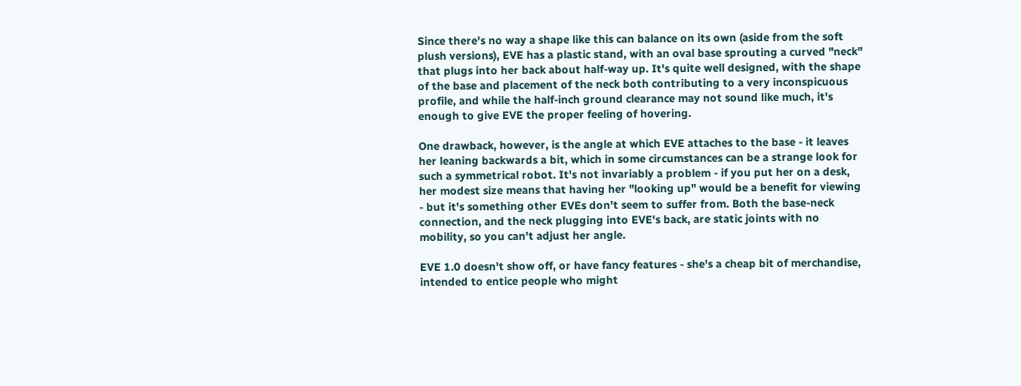Since there's no way a shape like this can balance on its own (aside from the soft plush versions), EVE has a plastic stand, with an oval base sprouting a curved "neck" that plugs into her back about half-way up. It's quite well designed, with the shape of the base and placement of the neck both contributing to a very inconspicuous profile, and while the half-inch ground clearance may not sound like much, it's enough to give EVE the proper feeling of hovering.

One drawback, however, is the angle at which EVE attaches to the base - it leaves her leaning backwards a bit, which in some circumstances can be a strange look for such a symmetrical robot. It's not invariably a problem - if you put her on a desk, her modest size means that having her "looking up" would be a benefit for viewing - but it's something other EVEs don't seem to suffer from. Both the base-neck connection, and the neck plugging into EVE's back, are static joints with no mobility, so you can't adjust her angle.

EVE 1.0 doesn't show off, or have fancy features - she's a cheap bit of merchandise, intended to entice people who might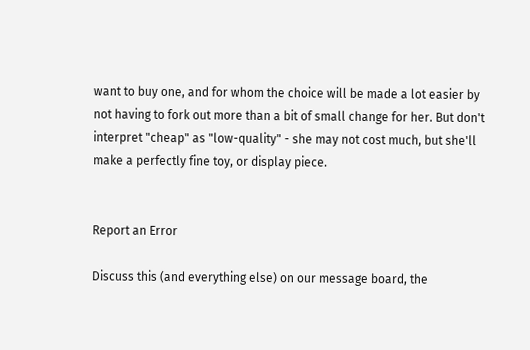want to buy one, and for whom the choice will be made a lot easier by not having to fork out more than a bit of small change for her. But don't interpret "cheap" as "low-quality" - she may not cost much, but she'll make a perfectly fine toy, or display piece.


Report an Error

Discuss this (and everything else) on our message board, the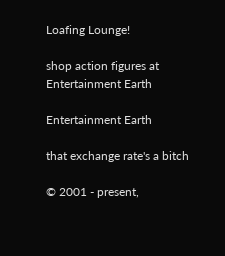Loafing Lounge!

shop action figures at Entertainment Earth

Entertainment Earth

that exchange rate's a bitch

© 2001 - present,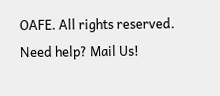OAFE. All rights reserved.
Need help? Mail Us!